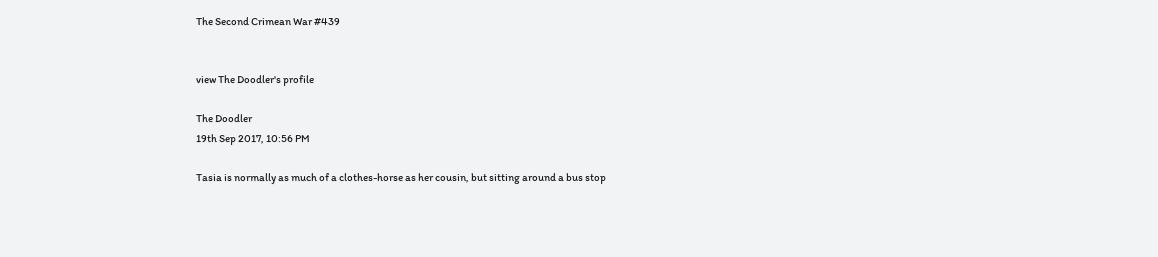The Second Crimean War #439


view The Doodler's profile

The Doodler
19th Sep 2017, 10:56 PM

Tasia is normally as much of a clothes-horse as her cousin, but sitting around a bus stop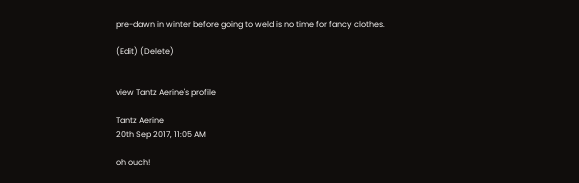pre-dawn in winter before going to weld is no time for fancy clothes.

(Edit) (Delete)


view Tantz Aerine's profile

Tantz Aerine
20th Sep 2017, 11:05 AM

oh ouch!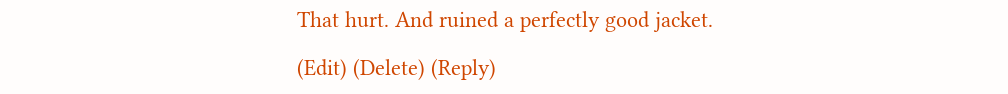That hurt. And ruined a perfectly good jacket.

(Edit) (Delete) (Reply)